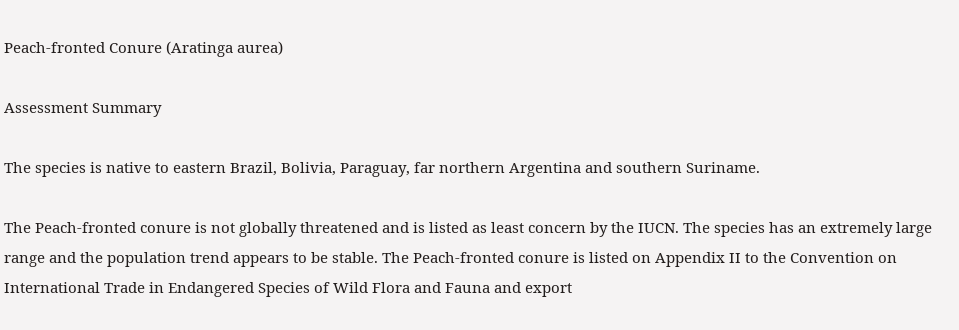Peach-fronted Conure (Aratinga aurea)

Assessment Summary

The species is native to eastern Brazil, Bolivia, Paraguay, far northern Argentina and southern Suriname.

The Peach-fronted conure is not globally threatened and is listed as least concern by the IUCN. The species has an extremely large range and the population trend appears to be stable. The Peach-fronted conure is listed on Appendix II to the Convention on International Trade in Endangered Species of Wild Flora and Fauna and export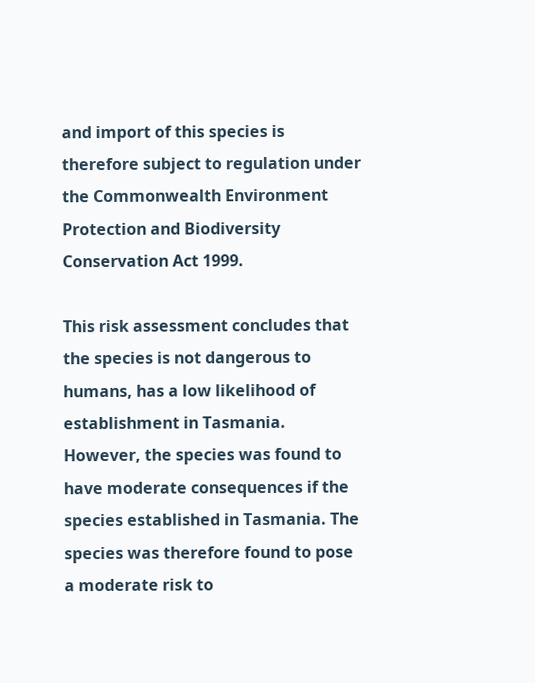and import of this species is therefore subject to regulation under the Commonwealth Environment Protection and Biodiversity Conservation Act 1999.

This risk assessment concludes that the species is not dangerous to humans, has a low likelihood of establishment in Tasmania. However, the species was found to have moderate consequences if the species established in Tasmania. The species was therefore found to pose a moderate risk to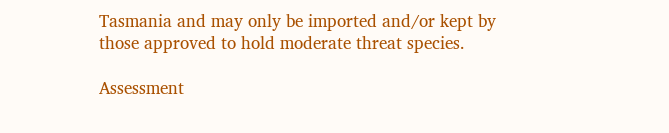Tasmania and may only be imported and/or kept by those approved to hold moderate threat species.

Assessment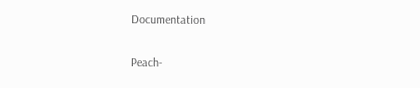Documentation

Peach-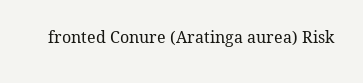fronted Conure (Aratinga aurea) Risk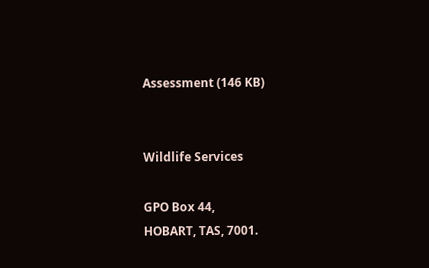Assessment (146 KB)


Wildlife Services

GPO Box 44,
HOBART, TAS, 7001.